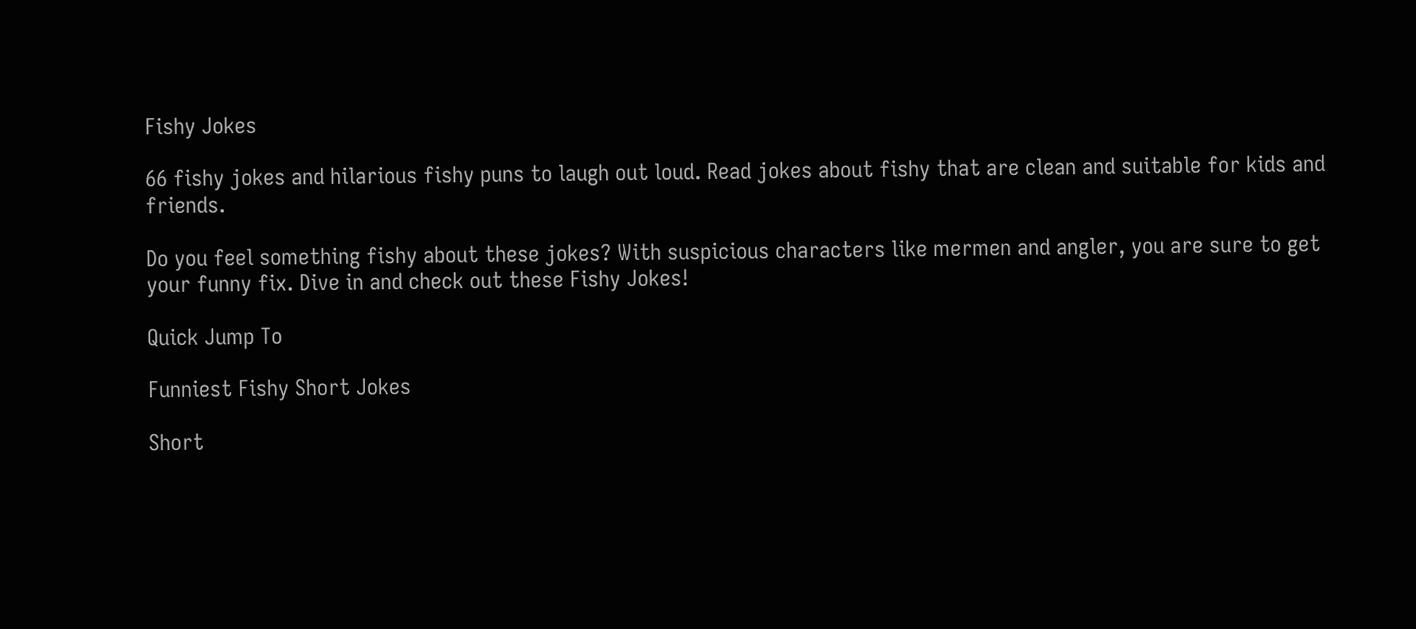Fishy Jokes

66 fishy jokes and hilarious fishy puns to laugh out loud. Read jokes about fishy that are clean and suitable for kids and friends.

Do you feel something fishy about these jokes? With suspicious characters like mermen and angler, you are sure to get your funny fix. Dive in and check out these Fishy Jokes!

Quick Jump To

Funniest Fishy Short Jokes

Short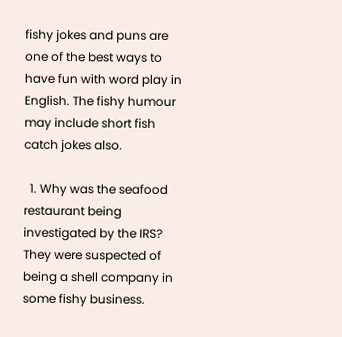fishy jokes and puns are one of the best ways to have fun with word play in English. The fishy humour may include short fish catch jokes also.

  1. Why was the seafood restaurant being investigated by the IRS? They were suspected of being a shell company in some fishy business.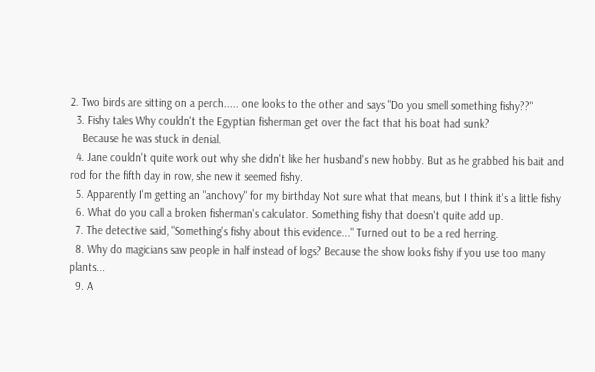2. Two birds are sitting on a perch..... one looks to the other and says "Do you smell something fishy??"
  3. Fishy tales Why couldn't the Egyptian fisherman get over the fact that his boat had sunk?
    Because he was stuck in denial.
  4. Jane couldn't quite work out why she didn't like her husband's new hobby. But as he grabbed his bait and rod for the fifth day in row, she new it seemed fishy.
  5. Apparently I'm getting an "anchovy" for my birthday Not sure what that means, but I think it's a little fishy
  6. What do you call a broken fisherman's calculator. Something fishy that doesn't quite add up.
  7. The detective said, "Something's fishy about this evidence..." Turned out to be a red herring.
  8. Why do magicians saw people in half instead of logs? Because the show looks fishy if you use too many plants...
  9. A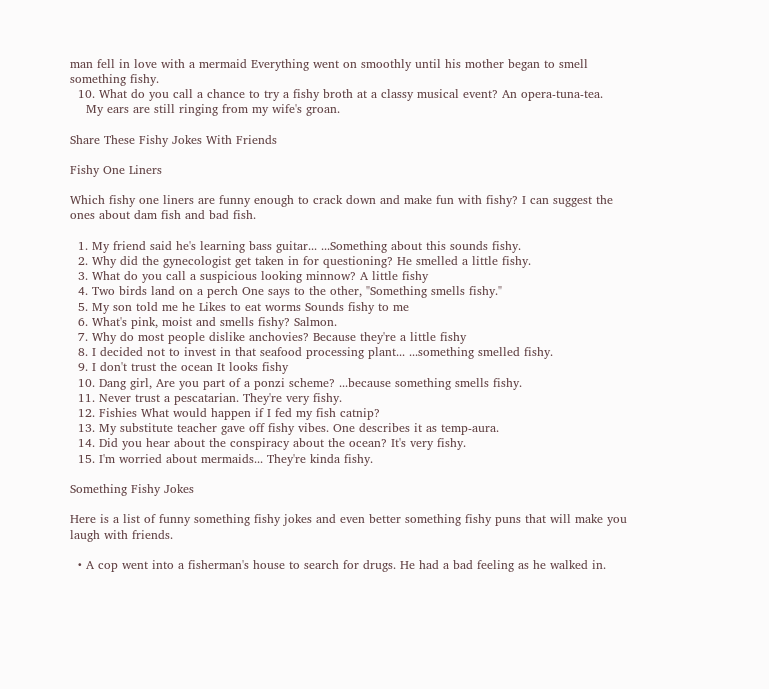man fell in love with a mermaid Everything went on smoothly until his mother began to smell something fishy.
  10. What do you call a chance to try a fishy broth at a classy musical event? An opera-tuna-tea.
    My ears are still ringing from my wife's groan.

Share These Fishy Jokes With Friends

Fishy One Liners

Which fishy one liners are funny enough to crack down and make fun with fishy? I can suggest the ones about dam fish and bad fish.

  1. My friend said he's learning bass guitar... ...Something about this sounds fishy.
  2. Why did the gynecologist get taken in for questioning? He smelled a little fishy.
  3. What do you call a suspicious looking minnow? A little fishy
  4. Two birds land on a perch One says to the other, "Something smells fishy."
  5. My son told me he Likes to eat worms Sounds fishy to me
  6. What's pink, moist and smells fishy? Salmon.
  7. Why do most people dislike anchovies? Because they're a little fishy
  8. I decided not to invest in that seafood processing plant... ...something smelled fishy.
  9. I don't trust the ocean It looks fishy
  10. Dang girl, Are you part of a ponzi scheme? ...because something smells fishy.
  11. Never trust a pescatarian. They're very fishy.
  12. Fishies What would happen if I fed my fish catnip?
  13. My substitute teacher gave off fishy vibes. One describes it as temp-aura.
  14. Did you hear about the conspiracy about the ocean? It's very fishy.
  15. I'm worried about mermaids... They're kinda fishy.

Something Fishy Jokes

Here is a list of funny something fishy jokes and even better something fishy puns that will make you laugh with friends.

  • A cop went into a fisherman's house to search for drugs. He had a bad feeling as he walked in.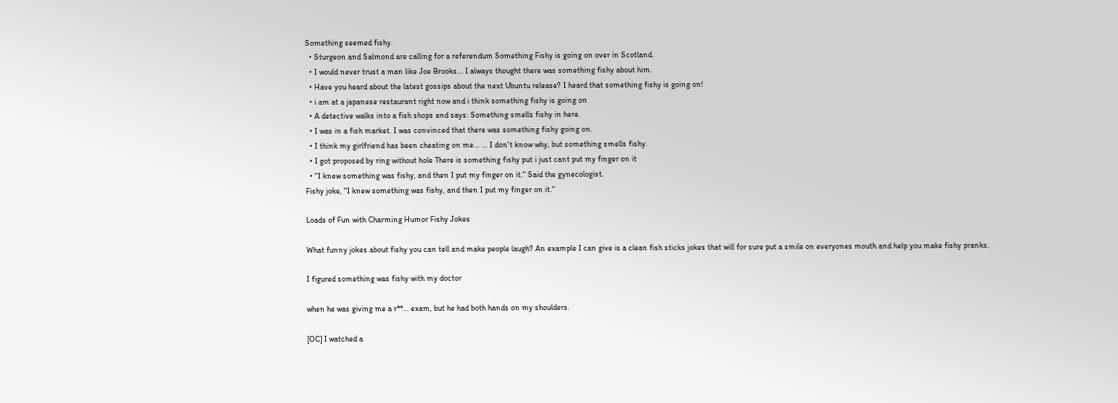Something seemed fishy.
  • Sturgeon and Salmond are calling for a referendum Something Fishy is going on over in Scotland.
  • I would never trust a man like Joe Brooks... I always thought there was something fishy about him.
  • Have you heard about the latest gossips about the next Ubuntu release? I heard that something fishy is going on!
  • i am at a japanese restaurant right now and i think something fishy is going on
  • A detective walks into a fish shops and says: Something smells fishy in here.
  • I was in a fish market. I was convinced that there was something fishy going on.
  • I think my girlfriend has been cheating on me... ... I don't know why, but something smells fishy.
  • I got proposed by ring without hole There is something fishy put i just cant put my finger on it
  • "I knew something was fishy, and then I put my finger on it." Said the gynecologist.
Fishy joke, "I knew something was fishy, and then I put my finger on it."

Loads of Fun with Charming Humor Fishy Jokes

What funny jokes about fishy you can tell and make people laugh? An example I can give is a clean fish sticks jokes that will for sure put a smile on everyones mouth and help you make fishy pranks.

I figured something was fishy with my doctor

when he was giving me a r**... exam, but he had both hands on my shoulders.

[OC] I watched a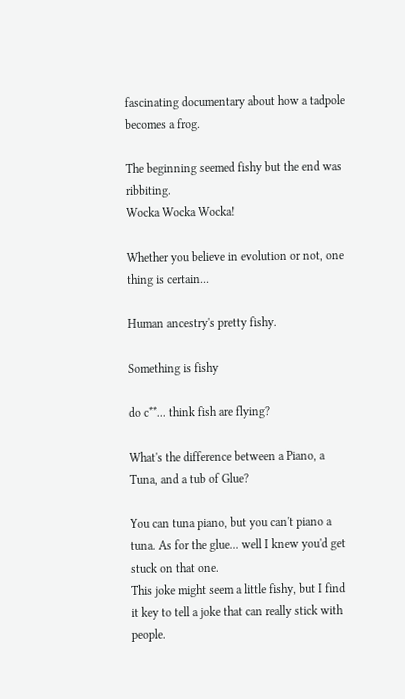fascinating documentary about how a tadpole becomes a frog.

The beginning seemed fishy but the end was ribbiting.
Wocka Wocka Wocka!

Whether you believe in evolution or not, one thing is certain...

Human ancestry's pretty fishy.

Something is fishy

do c**... think fish are flying?

What's the difference between a Piano, a Tuna, and a tub of Glue?

You can tuna piano, but you can't piano a tuna. As for the glue... well I knew you'd get stuck on that one.
This joke might seem a little fishy, but I find it key to tell a joke that can really stick with people.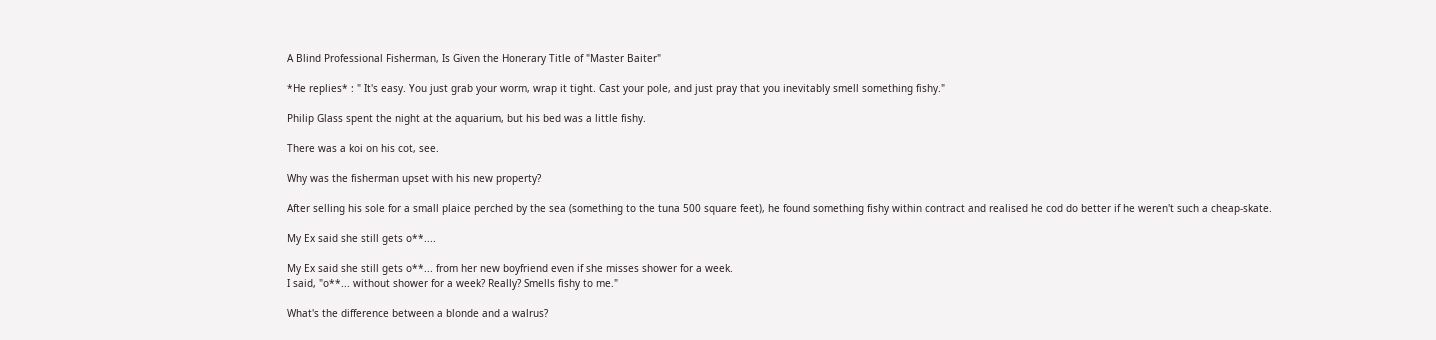A Blind Professional Fisherman, Is Given the Honerary Title of "Master Baiter"

*He replies* : " It's easy. You just grab your worm, wrap it tight. Cast your pole, and just pray that you inevitably smell something fishy."

Philip Glass spent the night at the aquarium, but his bed was a little fishy.

There was a koi on his cot, see.

Why was the fisherman upset with his new property?

After selling his sole for a small plaice perched by the sea (something to the tuna 500 square feet), he found something fishy within contract and realised he cod do better if he weren't such a cheap-skate.

My Ex said she still gets o**....

My Ex said she still gets o**... from her new boyfriend even if she misses shower for a week.
I said, "o**... without shower for a week? Really? Smells fishy to me."

What's the difference between a blonde and a walrus?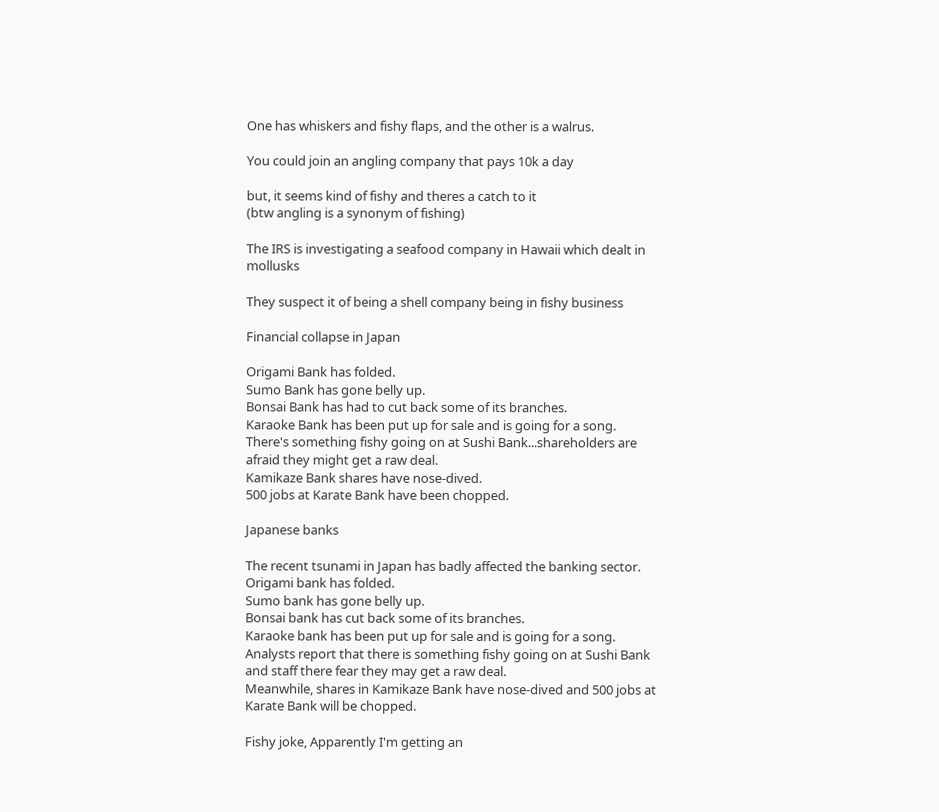One has whiskers and fishy flaps, and the other is a walrus.

You could join an angling company that pays 10k a day

but, it seems kind of fishy and theres a catch to it
(btw angling is a synonym of fishing)

The IRS is investigating a seafood company in Hawaii which dealt in mollusks

They suspect it of being a shell company being in fishy business

Financial collapse in Japan

Origami Bank has folded.
Sumo Bank has gone belly up.
Bonsai Bank has had to cut back some of its branches.
Karaoke Bank has been put up for sale and is going for a song.
There's something fishy going on at Sushi Bank...shareholders are afraid they might get a raw deal.
Kamikaze Bank shares have nose-dived.
500 jobs at Karate Bank have been chopped.

Japanese banks

The recent tsunami in Japan has badly affected the banking sector.
Origami bank has folded.
Sumo bank has gone belly up.
Bonsai bank has cut back some of its branches.
Karaoke bank has been put up for sale and is going for a song.
Analysts report that there is something fishy going on at Sushi Bank and staff there fear they may get a raw deal.
Meanwhile, shares in Kamikaze Bank have nose-dived and 500 jobs at Karate Bank will be chopped.

Fishy joke, Apparently I'm getting an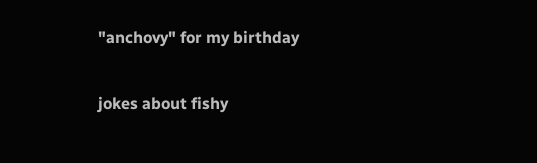"anchovy" for my birthday

jokes about fishy